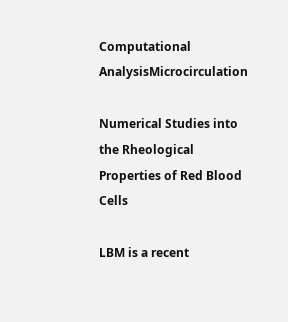Computational AnalysisMicrocirculation

Numerical Studies into the Rheological Properties of Red Blood Cells

LBM is a recent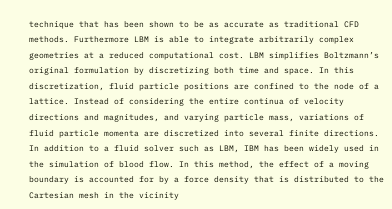technique that has been shown to be as accurate as traditional CFD methods. Furthermore LBM is able to integrate arbitrarily complex geometries at a reduced computational cost. LBM simplifies Boltzmann’s original formulation by discretizing both time and space. In this discretization, fluid particle positions are confined to the node of a lattice. Instead of considering the entire continua of velocity directions and magnitudes, and varying particle mass, variations of fluid particle momenta are discretized into several finite directions. In addition to a fluid solver such as LBM, IBM has been widely used in the simulation of blood flow. In this method, the effect of a moving boundary is accounted for by a force density that is distributed to the Cartesian mesh in the vicinity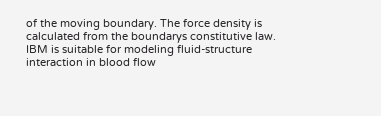of the moving boundary. The force density is calculated from the boundarys constitutive law. IBM is suitable for modeling fluid-structure interaction in blood flow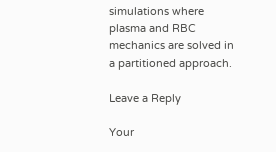simulations where plasma and RBC mechanics are solved in a partitioned approach.

Leave a Reply

Your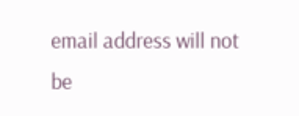email address will not be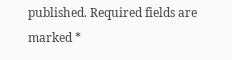published. Required fields are marked *